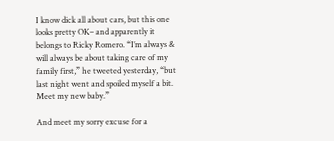I know dick all about cars, but this one looks pretty OK– and apparently it belongs to Ricky Romero. “I’m always & will always be about taking care of my family first,” he tweeted yesterday, “but last night went and spoiled myself a bit. Meet my new baby.”

And meet my sorry excuse for a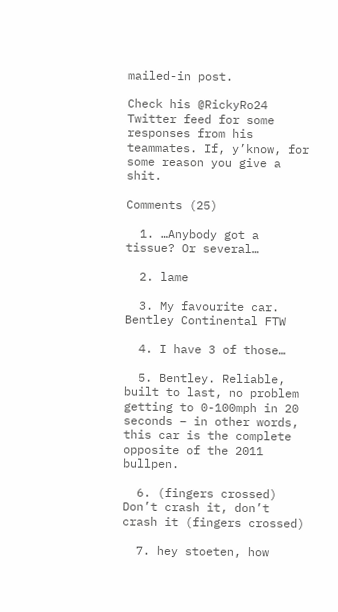mailed-in post.

Check his @RickyRo24 Twitter feed for some responses from his teammates. If, y’know, for some reason you give a shit.

Comments (25)

  1. …Anybody got a tissue? Or several…

  2. lame

  3. My favourite car. Bentley Continental FTW

  4. I have 3 of those…

  5. Bentley. Reliable, built to last, no problem getting to 0-100mph in 20 seconds – in other words, this car is the complete opposite of the 2011 bullpen.

  6. (fingers crossed) Don’t crash it, don’t crash it (fingers crossed)

  7. hey stoeten, how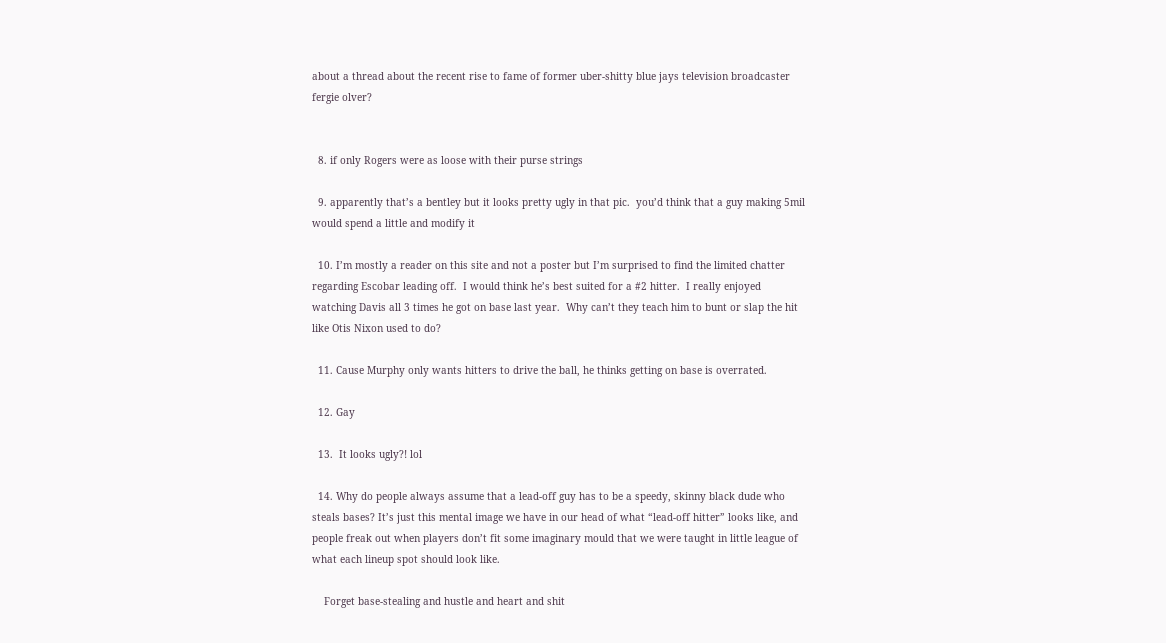about a thread about the recent rise to fame of former uber-shitty blue jays television broadcaster fergie olver?


  8. if only Rogers were as loose with their purse strings

  9. apparently that’s a bentley but it looks pretty ugly in that pic.  you’d think that a guy making 5mil would spend a little and modify it

  10. I’m mostly a reader on this site and not a poster but I’m surprised to find the limited chatter regarding Escobar leading off.  I would think he’s best suited for a #2 hitter.  I really enjoyed watching Davis all 3 times he got on base last year.  Why can’t they teach him to bunt or slap the hit like Otis Nixon used to do?

  11. Cause Murphy only wants hitters to drive the ball, he thinks getting on base is overrated.

  12. Gay

  13.  It looks ugly?! lol

  14. Why do people always assume that a lead-off guy has to be a speedy, skinny black dude who steals bases? It’s just this mental image we have in our head of what “lead-off hitter” looks like, and people freak out when players don’t fit some imaginary mould that we were taught in little league of what each lineup spot should look like.

    Forget base-stealing and hustle and heart and shit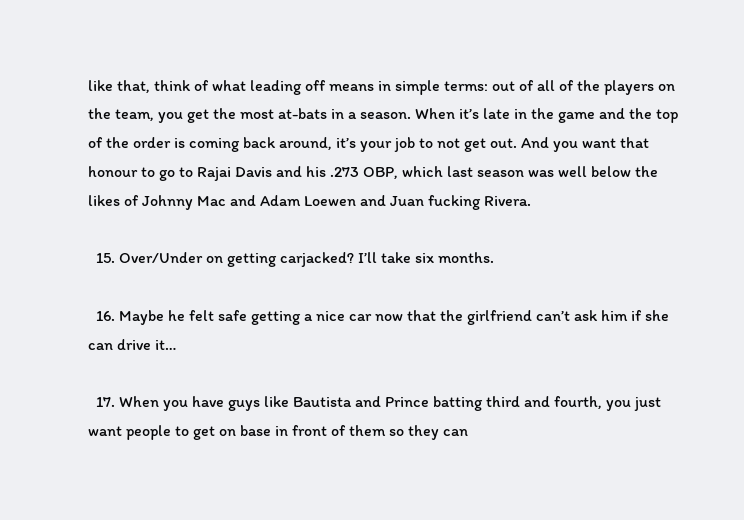like that, think of what leading off means in simple terms: out of all of the players on the team, you get the most at-bats in a season. When it’s late in the game and the top of the order is coming back around, it’s your job to not get out. And you want that honour to go to Rajai Davis and his .273 OBP, which last season was well below the likes of Johnny Mac and Adam Loewen and Juan fucking Rivera.

  15. Over/Under on getting carjacked? I’ll take six months.

  16. Maybe he felt safe getting a nice car now that the girlfriend can’t ask him if she can drive it…

  17. When you have guys like Bautista and Prince batting third and fourth, you just want people to get on base in front of them so they can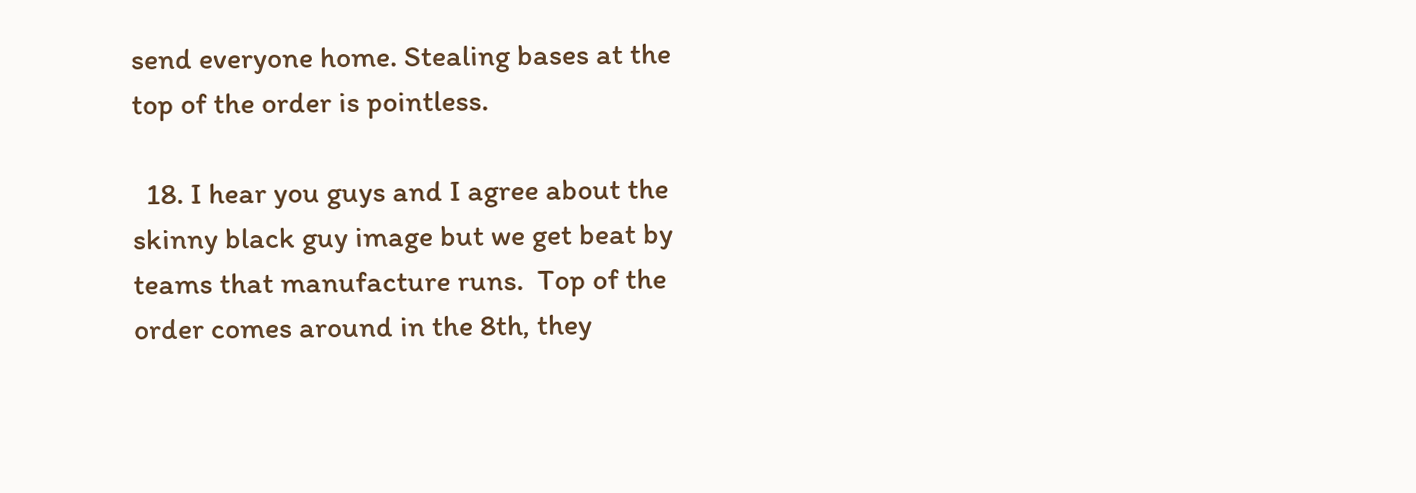send everyone home. Stealing bases at the top of the order is pointless.

  18. I hear you guys and I agree about the skinny black guy image but we get beat by teams that manufacture runs.  Top of the order comes around in the 8th, they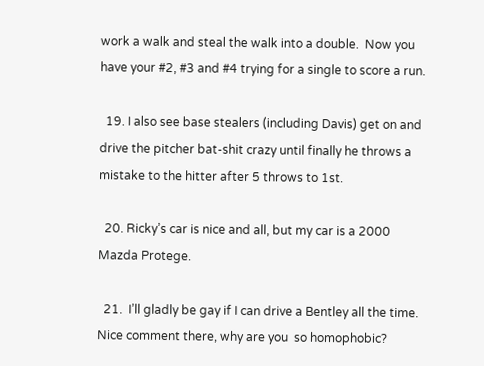work a walk and steal the walk into a double.  Now you have your #2, #3 and #4 trying for a single to score a run.

  19. I also see base stealers (including Davis) get on and drive the pitcher bat-shit crazy until finally he throws a mistake to the hitter after 5 throws to 1st.

  20. Ricky’s car is nice and all, but my car is a 2000 Mazda Protege.

  21.  I’ll gladly be gay if I can drive a Bentley all the time. Nice comment there, why are you  so homophobic?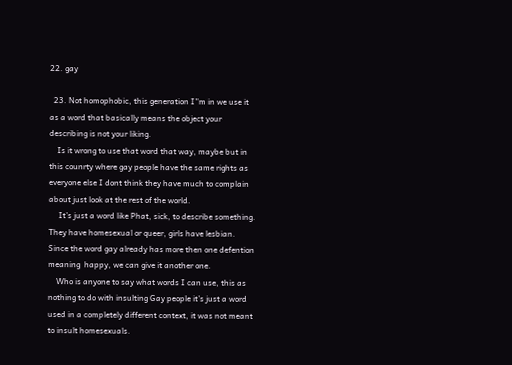22. gay

  23. Not homophobic, this generation I”m in we use it as a word that basically means the object your describing is not your liking.
    Is it wrong to use that word that way, maybe but in this counrty where gay people have the same rights as everyone else I dont think they have much to complain about just look at the rest of the world.
     It’s just a word like Phat, sick, to describe something. They have homesexual or queer, girls have lesbian.  Since the word gay already has more then one defention meaning  happy, we can give it another one.
    Who is anyone to say what words I can use, this as nothing to do with insulting Gay people it’s just a word used in a completely different context, it was not meant to insult homesexuals.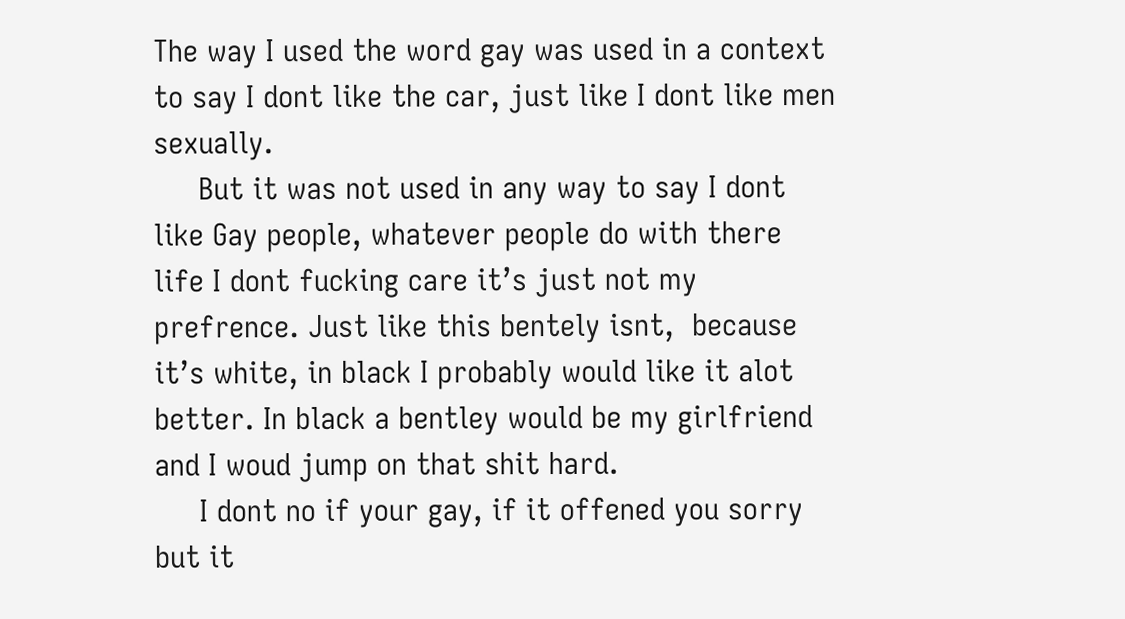The way I used the word gay was used in a context to say I dont like the car, just like I dont like men sexually.
     But it was not used in any way to say I dont like Gay people, whatever people do with there life I dont fucking care it’s just not my prefrence. Just like this bentely isnt,  because it’s white, in black I probably would like it alot better. In black a bentley would be my girlfriend and I woud jump on that shit hard.
     I dont no if your gay, if it offened you sorry but it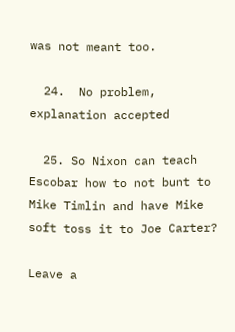was not meant too.

  24.  No problem, explanation accepted

  25. So Nixon can teach Escobar how to not bunt to Mike Timlin and have Mike soft toss it to Joe Carter?

Leave a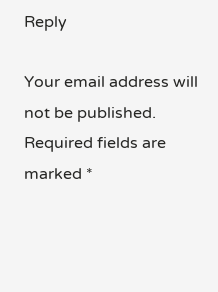Reply

Your email address will not be published. Required fields are marked *